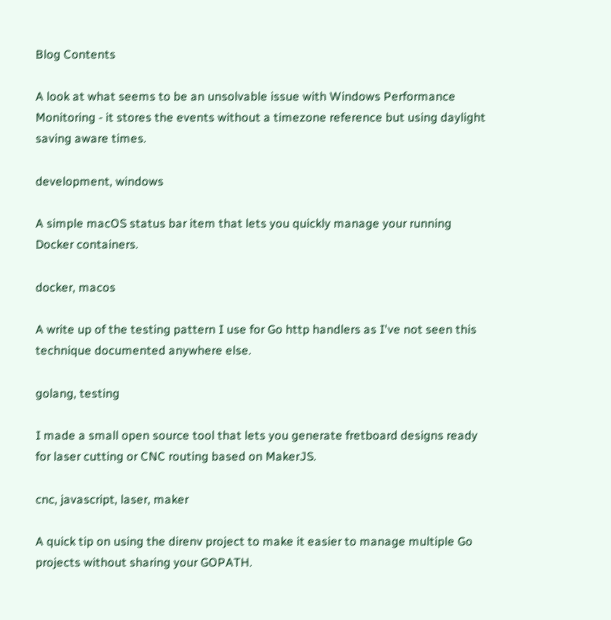Blog Contents

A look at what seems to be an unsolvable issue with Windows Performance Monitoring - it stores the events without a timezone reference but using daylight saving aware times.

development, windows

A simple macOS status bar item that lets you quickly manage your running Docker containers.

docker, macos

A write up of the testing pattern I use for Go http handlers as I've not seen this technique documented anywhere else.

golang, testing

I made a small open source tool that lets you generate fretboard designs ready for laser cutting or CNC routing based on MakerJS.

cnc, javascript, laser, maker

A quick tip on using the direnv project to make it easier to manage multiple Go projects without sharing your GOPATH.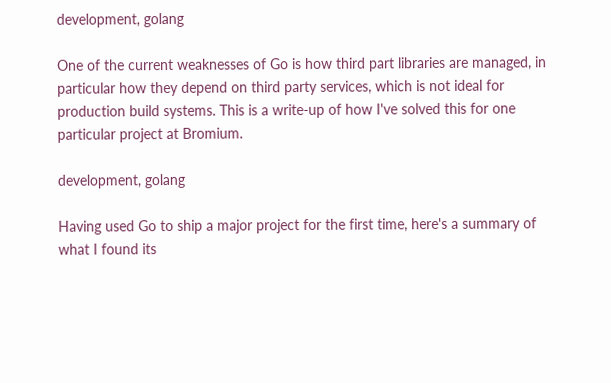development, golang

One of the current weaknesses of Go is how third part libraries are managed, in particular how they depend on third party services, which is not ideal for production build systems. This is a write-up of how I've solved this for one particular project at Bromium.

development, golang

Having used Go to ship a major project for the first time, here's a summary of what I found its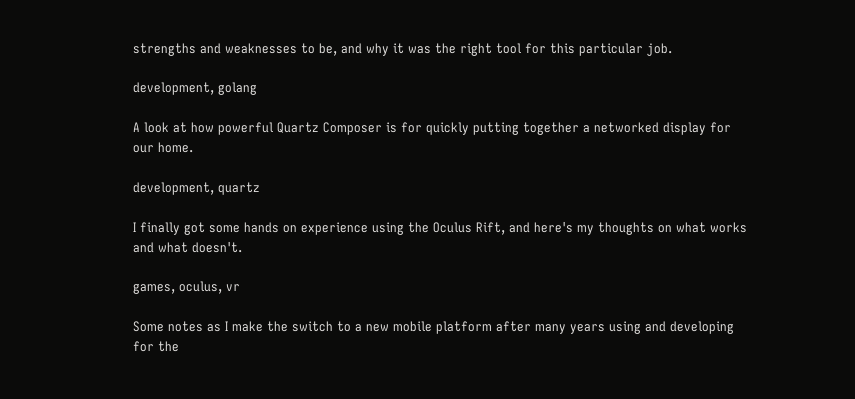strengths and weaknesses to be, and why it was the right tool for this particular job.

development, golang

A look at how powerful Quartz Composer is for quickly putting together a networked display for our home.

development, quartz

I finally got some hands on experience using the Oculus Rift, and here's my thoughts on what works and what doesn't.

games, oculus, vr

Some notes as I make the switch to a new mobile platform after many years using and developing for the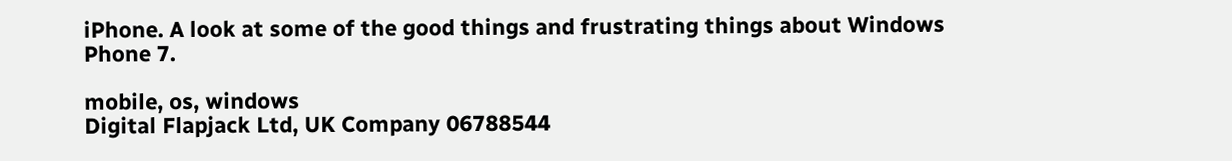iPhone. A look at some of the good things and frustrating things about Windows Phone 7.

mobile, os, windows
Digital Flapjack Ltd, UK Company 06788544